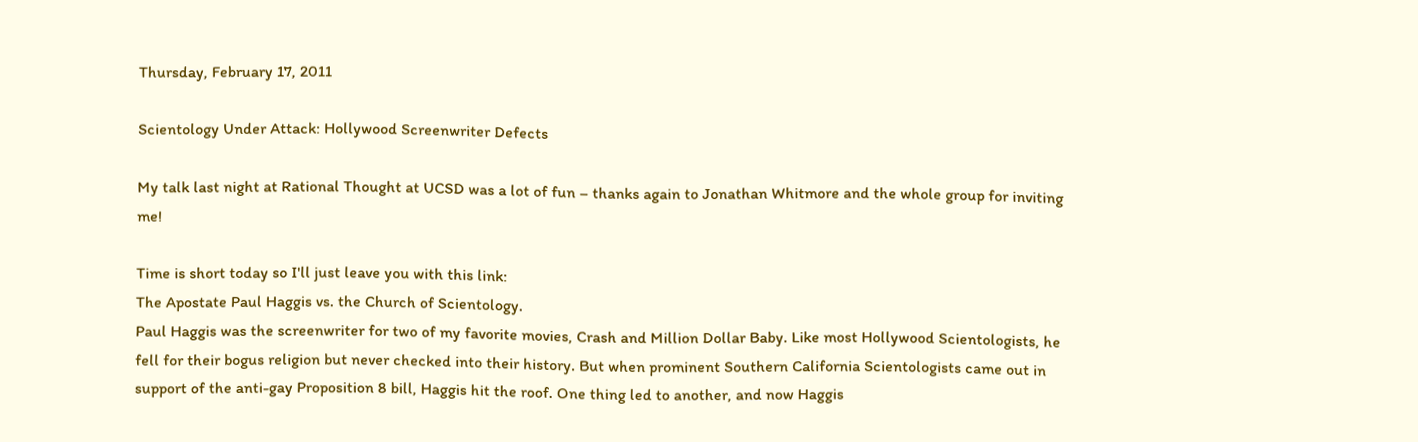Thursday, February 17, 2011

Scientology Under Attack: Hollywood Screenwriter Defects

My talk last night at Rational Thought at UCSD was a lot of fun – thanks again to Jonathan Whitmore and the whole group for inviting me!

Time is short today so I'll just leave you with this link:
The Apostate Paul Haggis vs. the Church of Scientology.
Paul Haggis was the screenwriter for two of my favorite movies, Crash and Million Dollar Baby. Like most Hollywood Scientologists, he fell for their bogus religion but never checked into their history. But when prominent Southern California Scientologists came out in support of the anti-gay Proposition 8 bill, Haggis hit the roof. One thing led to another, and now Haggis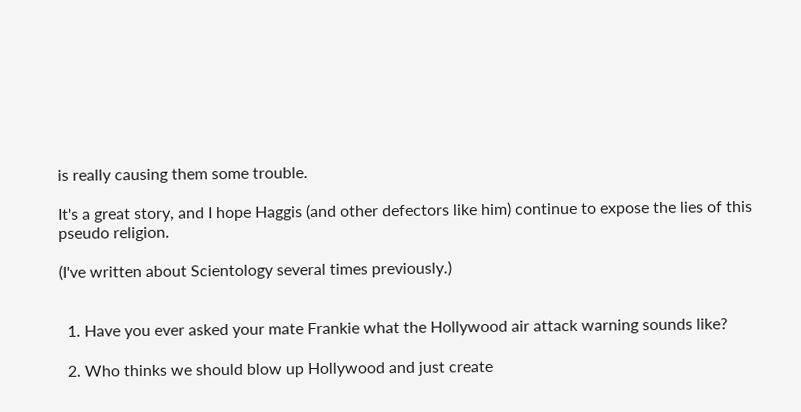is really causing them some trouble.

It's a great story, and I hope Haggis (and other defectors like him) continue to expose the lies of this pseudo religion.

(I've written about Scientology several times previously.)


  1. Have you ever asked your mate Frankie what the Hollywood air attack warning sounds like?

  2. Who thinks we should blow up Hollywood and just create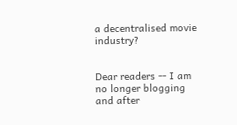a decentralised movie industry?


Dear readers -- I am no longer blogging and after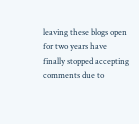leaving these blogs open for two years have finally stopped accepting comments due to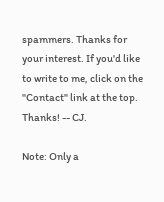spammers. Thanks for your interest. If you'd like to write to me, click on the "Contact" link at the top. Thanks! -- CJ.

Note: Only a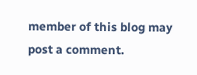member of this blog may post a comment.